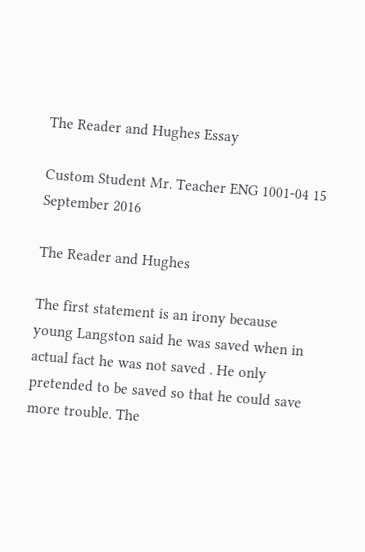The Reader and Hughes Essay

Custom Student Mr. Teacher ENG 1001-04 15 September 2016

The Reader and Hughes

The first statement is an irony because young Langston said he was saved when in actual fact he was not saved . He only pretended to be saved so that he could save more trouble. The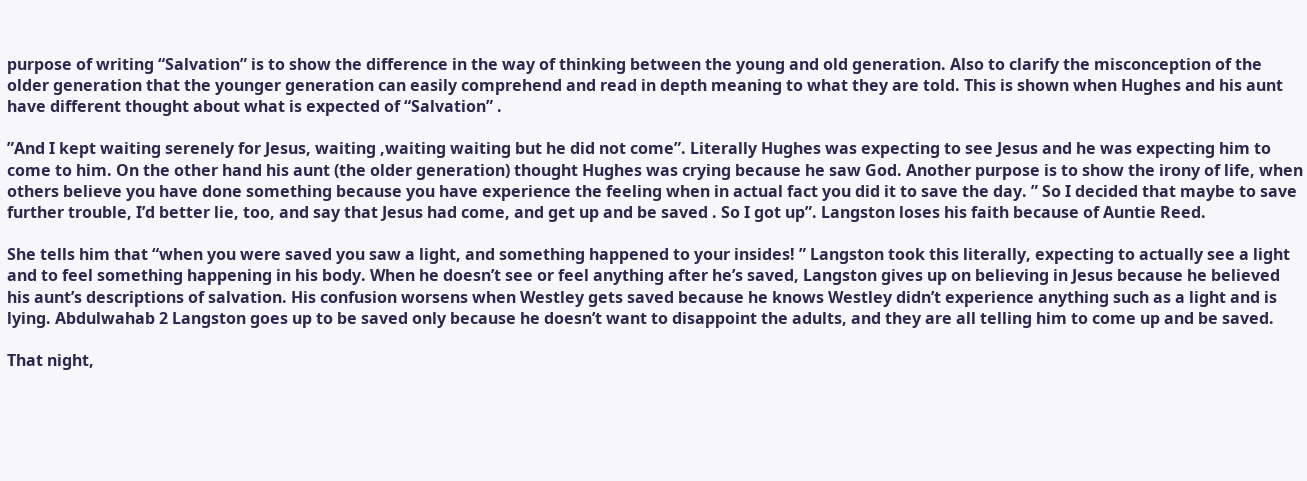purpose of writing “Salvation” is to show the difference in the way of thinking between the young and old generation. Also to clarify the misconception of the older generation that the younger generation can easily comprehend and read in depth meaning to what they are told. This is shown when Hughes and his aunt have different thought about what is expected of “Salvation” .

”And I kept waiting serenely for Jesus, waiting ,waiting waiting but he did not come”. Literally Hughes was expecting to see Jesus and he was expecting him to come to him. On the other hand his aunt (the older generation) thought Hughes was crying because he saw God. Another purpose is to show the irony of life, when others believe you have done something because you have experience the feeling when in actual fact you did it to save the day. ” So I decided that maybe to save further trouble, I’d better lie, too, and say that Jesus had come, and get up and be saved . So I got up”. Langston loses his faith because of Auntie Reed.

She tells him that “when you were saved you saw a light, and something happened to your insides! ” Langston took this literally, expecting to actually see a light and to feel something happening in his body. When he doesn’t see or feel anything after he’s saved, Langston gives up on believing in Jesus because he believed his aunt’s descriptions of salvation. His confusion worsens when Westley gets saved because he knows Westley didn’t experience anything such as a light and is lying. Abdulwahab 2 Langston goes up to be saved only because he doesn’t want to disappoint the adults, and they are all telling him to come up and be saved.

That night,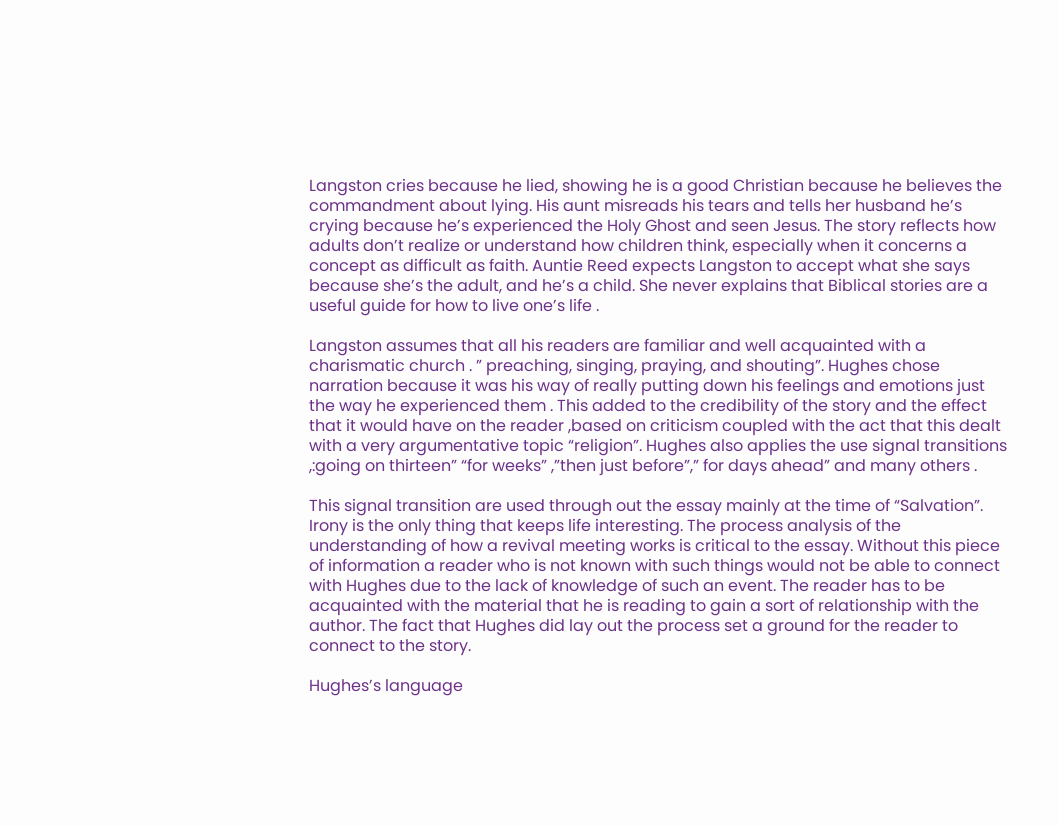Langston cries because he lied, showing he is a good Christian because he believes the commandment about lying. His aunt misreads his tears and tells her husband he’s crying because he’s experienced the Holy Ghost and seen Jesus. The story reflects how adults don’t realize or understand how children think, especially when it concerns a concept as difficult as faith. Auntie Reed expects Langston to accept what she says because she’s the adult, and he’s a child. She never explains that Biblical stories are a useful guide for how to live one’s life .

Langston assumes that all his readers are familiar and well acquainted with a charismatic church . ” preaching, singing, praying, and shouting”. Hughes chose narration because it was his way of really putting down his feelings and emotions just the way he experienced them . This added to the credibility of the story and the effect that it would have on the reader ,based on criticism coupled with the act that this dealt with a very argumentative topic “religion”. Hughes also applies the use signal transitions ,:going on thirteen” “for weeks” ,”then just before”,” for days ahead” and many others .

This signal transition are used through out the essay mainly at the time of “Salvation”. Irony is the only thing that keeps life interesting. The process analysis of the understanding of how a revival meeting works is critical to the essay. Without this piece of information a reader who is not known with such things would not be able to connect with Hughes due to the lack of knowledge of such an event. The reader has to be acquainted with the material that he is reading to gain a sort of relationship with the author. The fact that Hughes did lay out the process set a ground for the reader to connect to the story.

Hughes’s language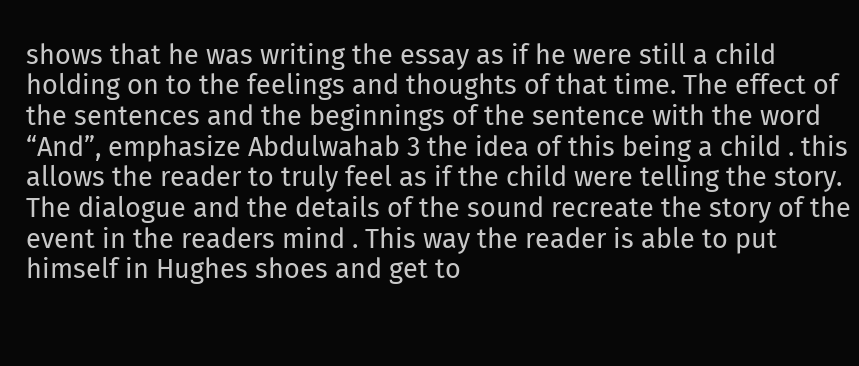shows that he was writing the essay as if he were still a child holding on to the feelings and thoughts of that time. The effect of the sentences and the beginnings of the sentence with the word “And”, emphasize Abdulwahab 3 the idea of this being a child . this allows the reader to truly feel as if the child were telling the story. The dialogue and the details of the sound recreate the story of the event in the readers mind . This way the reader is able to put himself in Hughes shoes and get to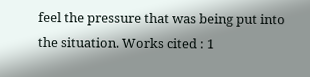feel the pressure that was being put into the situation. Works cited : 1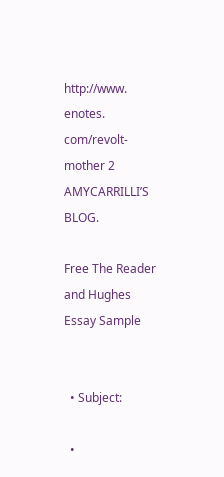http://www. enotes. com/revolt-mother 2 AMYCARRILLI’S BLOG.

Free The Reader and Hughes Essay Sample


  • Subject:

  •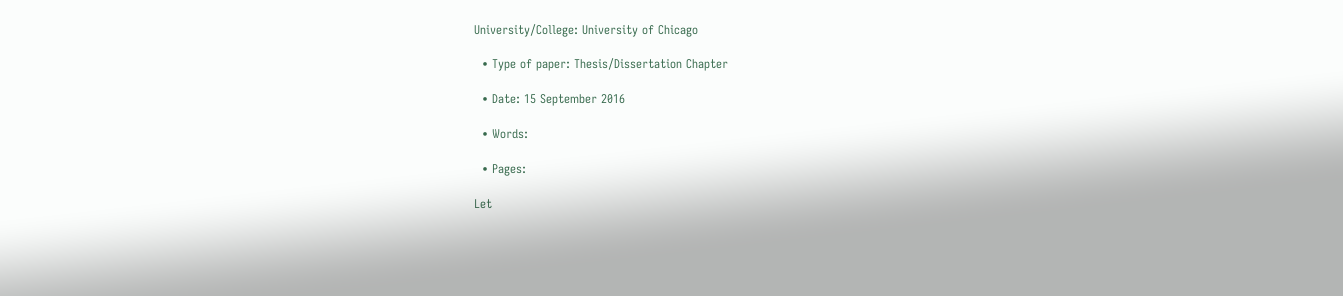University/College: University of Chicago

  • Type of paper: Thesis/Dissertation Chapter

  • Date: 15 September 2016

  • Words:

  • Pages:

Let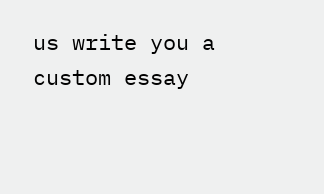us write you a custom essay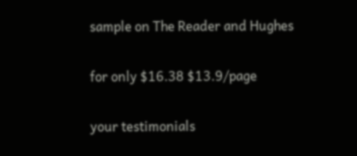sample on The Reader and Hughes

for only $16.38 $13.9/page

your testimonials